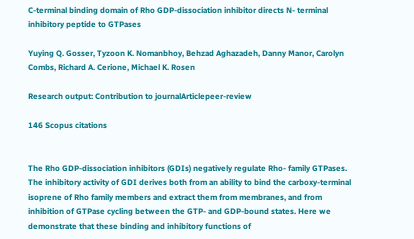C-terminal binding domain of Rho GDP-dissociation inhibitor directs N- terminal inhibitory peptide to GTPases

Yuying Q. Gosser, Tyzoon K. Nomanbhoy, Behzad Aghazadeh, Danny Manor, Carolyn Combs, Richard A. Cerione, Michael K. Rosen

Research output: Contribution to journalArticlepeer-review

146 Scopus citations


The Rho GDP-dissociation inhibitors (GDIs) negatively regulate Rho- family GTPases. The inhibitory activity of GDI derives both from an ability to bind the carboxy-terminal isoprene of Rho family members and extract them from membranes, and from inhibition of GTPase cycling between the GTP- and GDP-bound states. Here we demonstrate that these binding and inhibitory functions of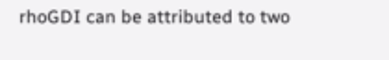rhoGDI can be attributed to two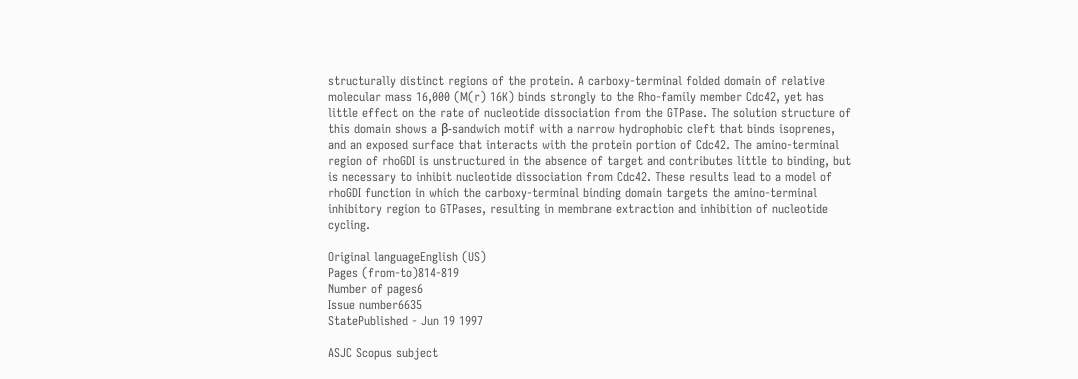structurally distinct regions of the protein. A carboxy-terminal folded domain of relative molecular mass 16,000 (M(r) 16K) binds strongly to the Rho-family member Cdc42, yet has little effect on the rate of nucleotide dissociation from the GTPase. The solution structure of this domain shows a β-sandwich motif with a narrow hydrophobic cleft that binds isoprenes, and an exposed surface that interacts with the protein portion of Cdc42. The amino-terminal region of rhoGDI is unstructured in the absence of target and contributes little to binding, but is necessary to inhibit nucleotide dissociation from Cdc42. These results lead to a model of rhoGDI function in which the carboxy-terminal binding domain targets the amino-terminal inhibitory region to GTPases, resulting in membrane extraction and inhibition of nucleotide cycling.

Original languageEnglish (US)
Pages (from-to)814-819
Number of pages6
Issue number6635
StatePublished - Jun 19 1997

ASJC Scopus subject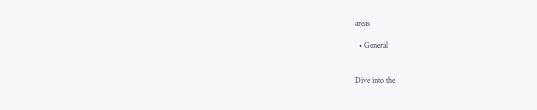areas

  • General


Dive into the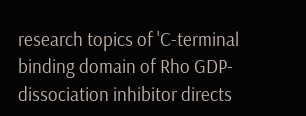research topics of 'C-terminal binding domain of Rho GDP-dissociation inhibitor directs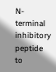N- terminal inhibitory peptide to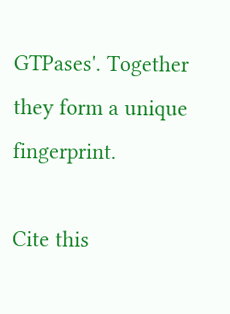GTPases'. Together they form a unique fingerprint.

Cite this